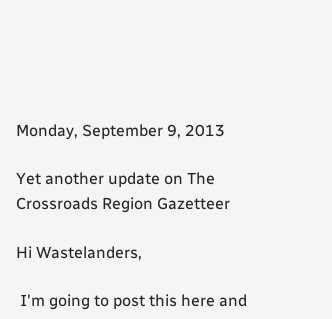Monday, September 9, 2013

Yet another update on The Crossroads Region Gazetteer

Hi Wastelanders,

 I'm going to post this here and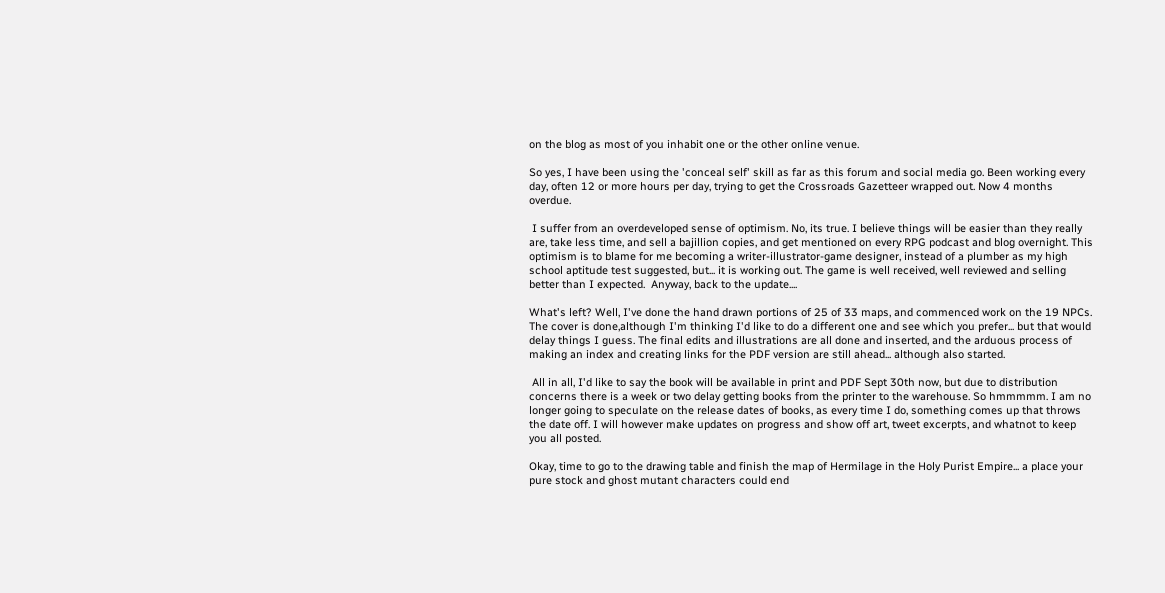on the blog as most of you inhabit one or the other online venue.

So yes, I have been using the 'conceal self' skill as far as this forum and social media go. Been working every day, often 12 or more hours per day, trying to get the Crossroads Gazetteer wrapped out. Now 4 months overdue.

 I suffer from an overdeveloped sense of optimism. No, its true. I believe things will be easier than they really are, take less time, and sell a bajillion copies, and get mentioned on every RPG podcast and blog overnight. This optimism is to blame for me becoming a writer-illustrator-game designer, instead of a plumber as my high school aptitude test suggested, but... it is working out. The game is well received, well reviewed and selling better than I expected.  Anyway, back to the update....

What's left? Well, I've done the hand drawn portions of 25 of 33 maps, and commenced work on the 19 NPCs. The cover is done,although I'm thinking I'd like to do a different one and see which you prefer... but that would delay things I guess. The final edits and illustrations are all done and inserted, and the arduous process of making an index and creating links for the PDF version are still ahead... although also started.

 All in all, I'd like to say the book will be available in print and PDF Sept 30th now, but due to distribution concerns there is a week or two delay getting books from the printer to the warehouse. So hmmmmm. I am no longer going to speculate on the release dates of books, as every time I do, something comes up that throws the date off. I will however make updates on progress and show off art, tweet excerpts, and whatnot to keep you all posted.

Okay, time to go to the drawing table and finish the map of Hermilage in the Holy Purist Empire... a place your pure stock and ghost mutant characters could end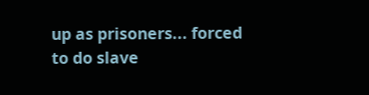up as prisoners... forced to do slave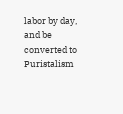labor by day, and be converted to Puristalism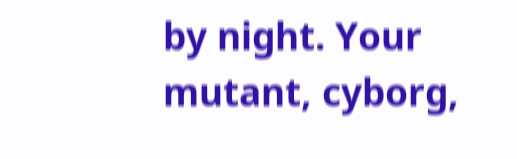by night. Your mutant, cyborg,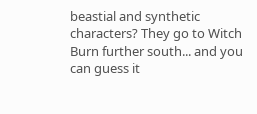beastial and synthetic characters? They go to Witch Burn further south... and you can guess it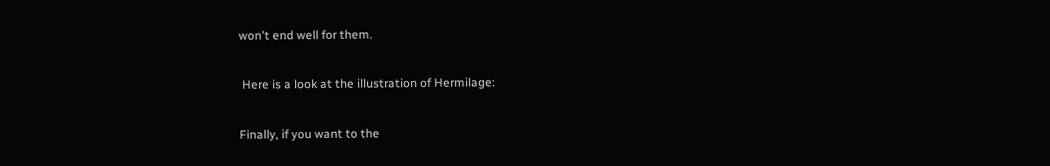won't end well for them.

 Here is a look at the illustration of Hermilage:

Finally, if you want to the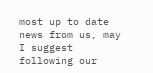most up to date news from us, may I suggest following our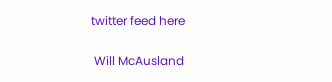twitter feed here

 Will McAusland